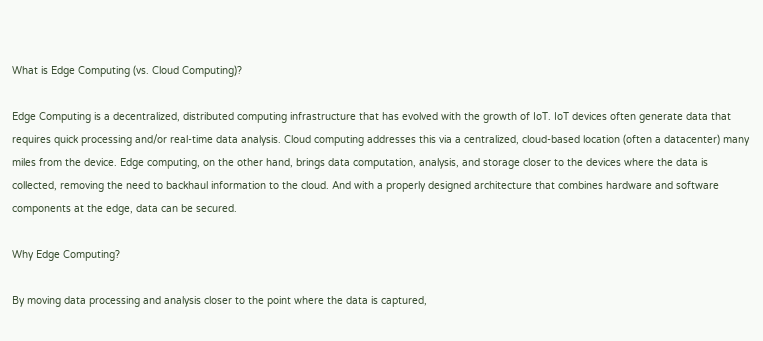What is Edge Computing (vs. Cloud Computing)?

Edge Computing is a decentralized, distributed computing infrastructure that has evolved with the growth of IoT. IoT devices often generate data that requires quick processing and/or real-time data analysis. Cloud computing addresses this via a centralized, cloud-based location (often a datacenter) many miles from the device. Edge computing, on the other hand, brings data computation, analysis, and storage closer to the devices where the data is collected, removing the need to backhaul information to the cloud. And with a properly designed architecture that combines hardware and software components at the edge, data can be secured.

Why Edge Computing?

By moving data processing and analysis closer to the point where the data is captured,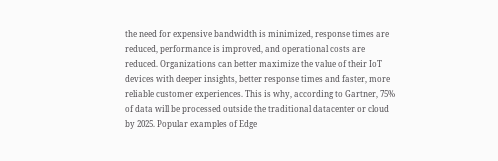the need for expensive bandwidth is minimized, response times are reduced, performance is improved, and operational costs are reduced. Organizations can better maximize the value of their IoT devices with deeper insights, better response times and faster, more reliable customer experiences. This is why, according to Gartner, 75% of data will be processed outside the traditional datacenter or cloud by 2025. Popular examples of Edge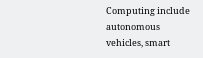Computing include autonomous vehicles, smart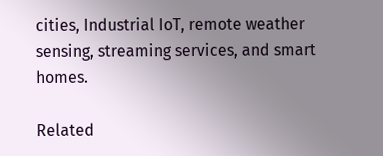cities, Industrial IoT, remote weather sensing, streaming services, and smart homes.

Related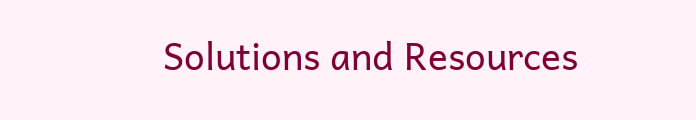Solutions and Resources